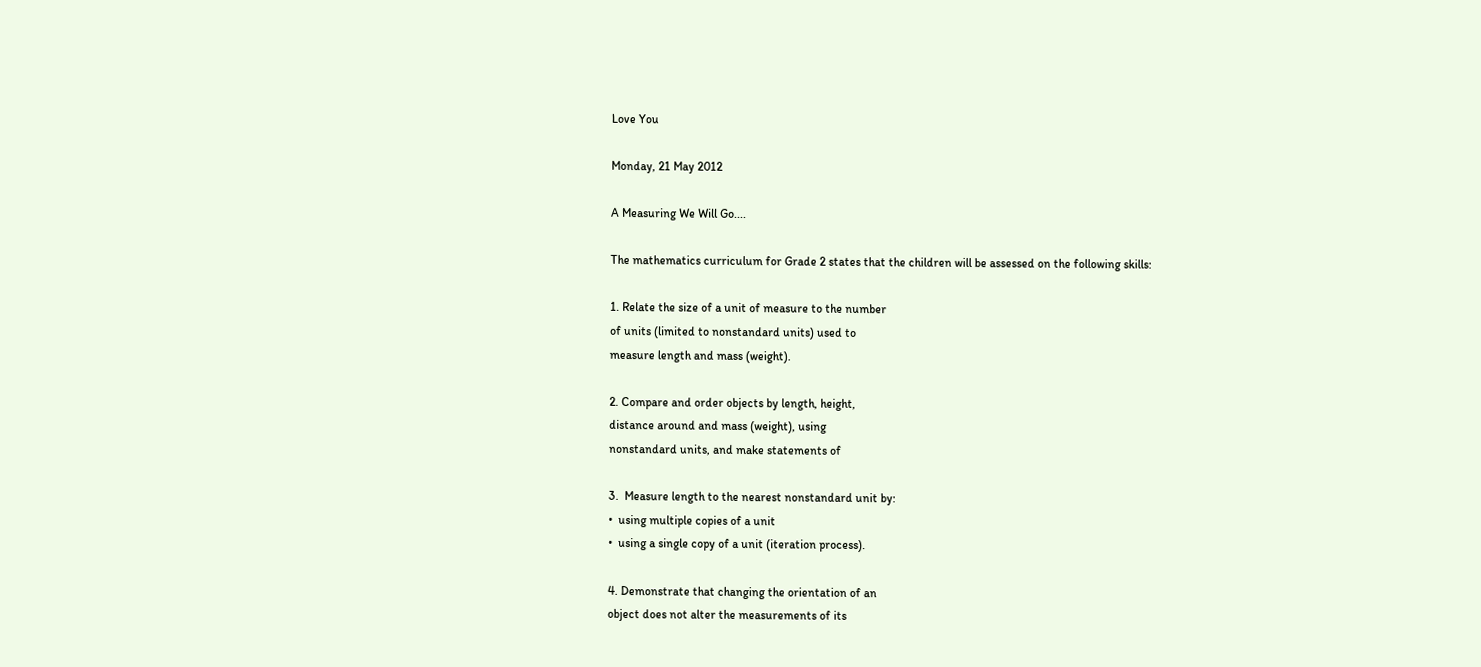Love You

Monday, 21 May 2012

A Measuring We Will Go....

The mathematics curriculum for Grade 2 states that the children will be assessed on the following skills:

1. Relate the size of a unit of measure to the number
of units (limited to nonstandard units) used to
measure length and mass (weight).

2. Compare and order objects by length, height,
distance around and mass (weight), using
nonstandard units, and make statements of

3.  Measure length to the nearest nonstandard unit by:
•  using multiple copies of a unit
•  using a single copy of a unit (iteration process).

4. Demonstrate that changing the orientation of an
object does not alter the measurements of its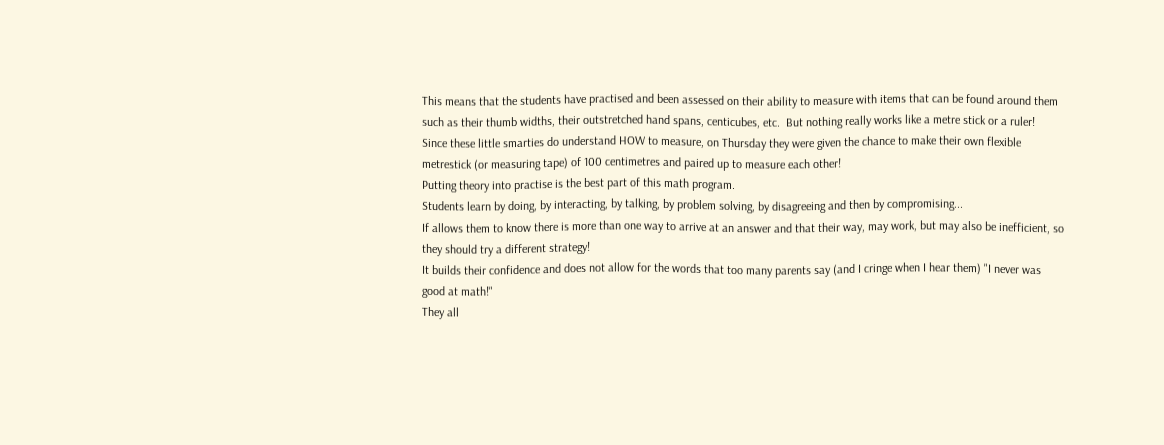This means that the students have practised and been assessed on their ability to measure with items that can be found around them such as their thumb widths, their outstretched hand spans, centicubes, etc.  But nothing really works like a metre stick or a ruler!  Since these little smarties do understand HOW to measure, on Thursday they were given the chance to make their own flexible metrestick (or measuring tape) of 100 centimetres and paired up to measure each other!
Putting theory into practise is the best part of this math program.
Students learn by doing, by interacting, by talking, by problem solving, by disagreeing and then by compromising...
If allows them to know there is more than one way to arrive at an answer and that their way, may work, but may also be inefficient, so they should try a different strategy!
It builds their confidence and does not allow for the words that too many parents say (and I cringe when I hear them) "I never was good at math!"
They all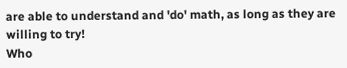are able to understand and 'do' math, as long as they are willing to try!
Who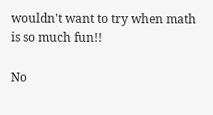wouldn't want to try when math is so much fun!!

No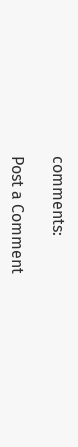comments:

Post a Comment